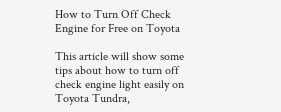How to Turn Off Check Engine for Free on Toyota

This article will show some tips about how to turn off check engine light easily on Toyota Tundra,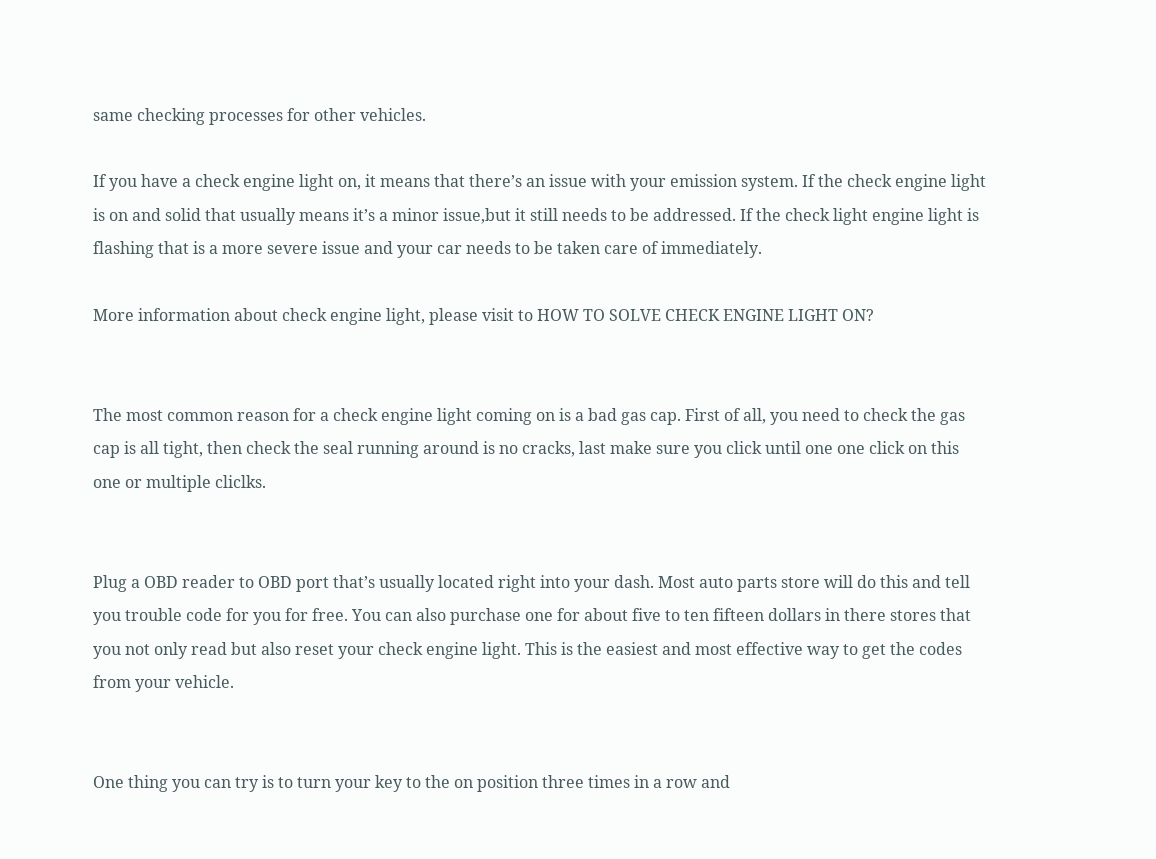same checking processes for other vehicles.

If you have a check engine light on, it means that there’s an issue with your emission system. If the check engine light is on and solid that usually means it’s a minor issue,but it still needs to be addressed. If the check light engine light is flashing that is a more severe issue and your car needs to be taken care of immediately.

More information about check engine light, please visit to HOW TO SOLVE CHECK ENGINE LIGHT ON?


The most common reason for a check engine light coming on is a bad gas cap. First of all, you need to check the gas cap is all tight, then check the seal running around is no cracks, last make sure you click until one one click on this one or multiple cliclks.


Plug a OBD reader to OBD port that’s usually located right into your dash. Most auto parts store will do this and tell you trouble code for you for free. You can also purchase one for about five to ten fifteen dollars in there stores that you not only read but also reset your check engine light. This is the easiest and most effective way to get the codes from your vehicle.


One thing you can try is to turn your key to the on position three times in a row and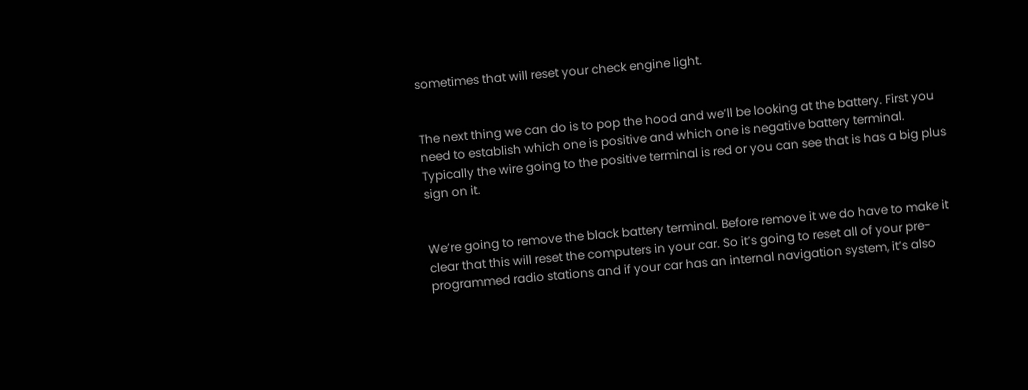sometimes that will reset your check engine light.


The next thing we can do is to pop the hood and we’ll be looking at the battery. First you need to establish which one is positive and which one is negative battery terminal. Typically the wire going to the positive terminal is red or you can see that is has a big plus sign on it.


We’re going to remove the black battery terminal. Before remove it we do have to make it clear that this will reset the computers in your car. So it’s going to reset all of your pre-programmed radio stations and if your car has an internal navigation system, it’s also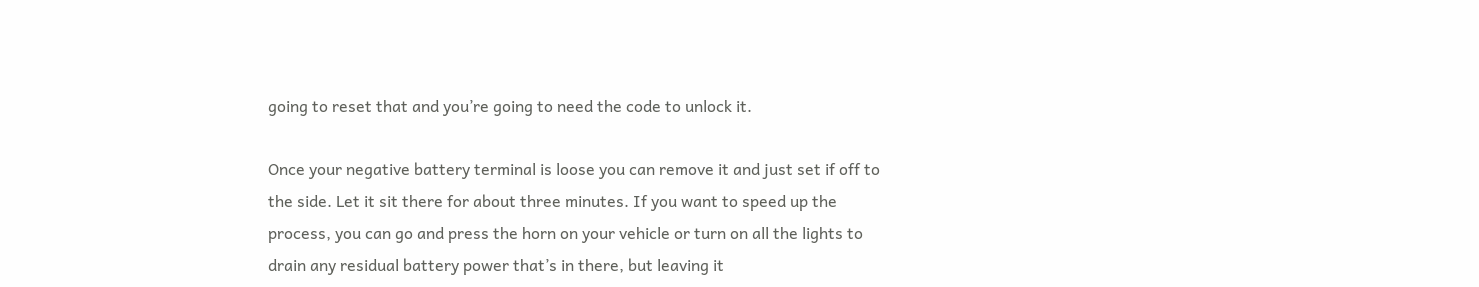going to reset that and you’re going to need the code to unlock it.

Once your negative battery terminal is loose you can remove it and just set if off to the side. Let it sit there for about three minutes. If you want to speed up the process, you can go and press the horn on your vehicle or turn on all the lights to drain any residual battery power that’s in there, but leaving it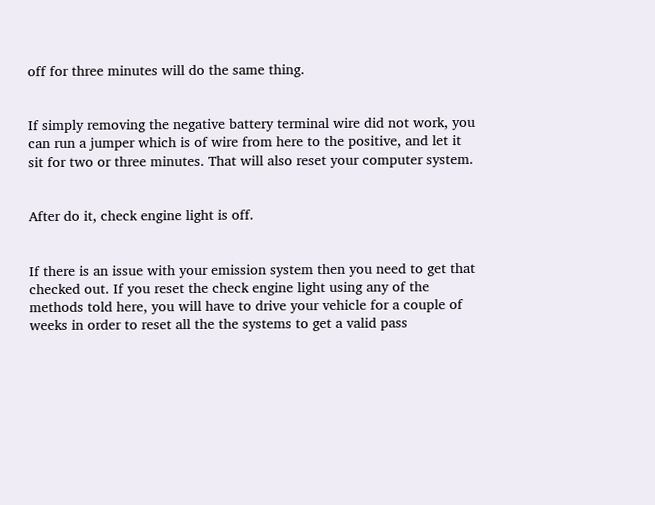off for three minutes will do the same thing.


If simply removing the negative battery terminal wire did not work, you can run a jumper which is of wire from here to the positive, and let it sit for two or three minutes. That will also reset your computer system.


After do it, check engine light is off.


If there is an issue with your emission system then you need to get that checked out. If you reset the check engine light using any of the methods told here, you will have to drive your vehicle for a couple of weeks in order to reset all the the systems to get a valid pass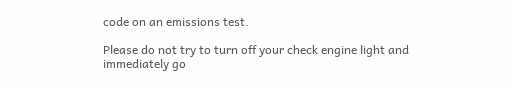code on an emissions test.

Please do not try to turn off your check engine light and immediately go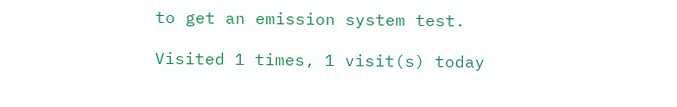to get an emission system test.

Visited 1 times, 1 visit(s) today